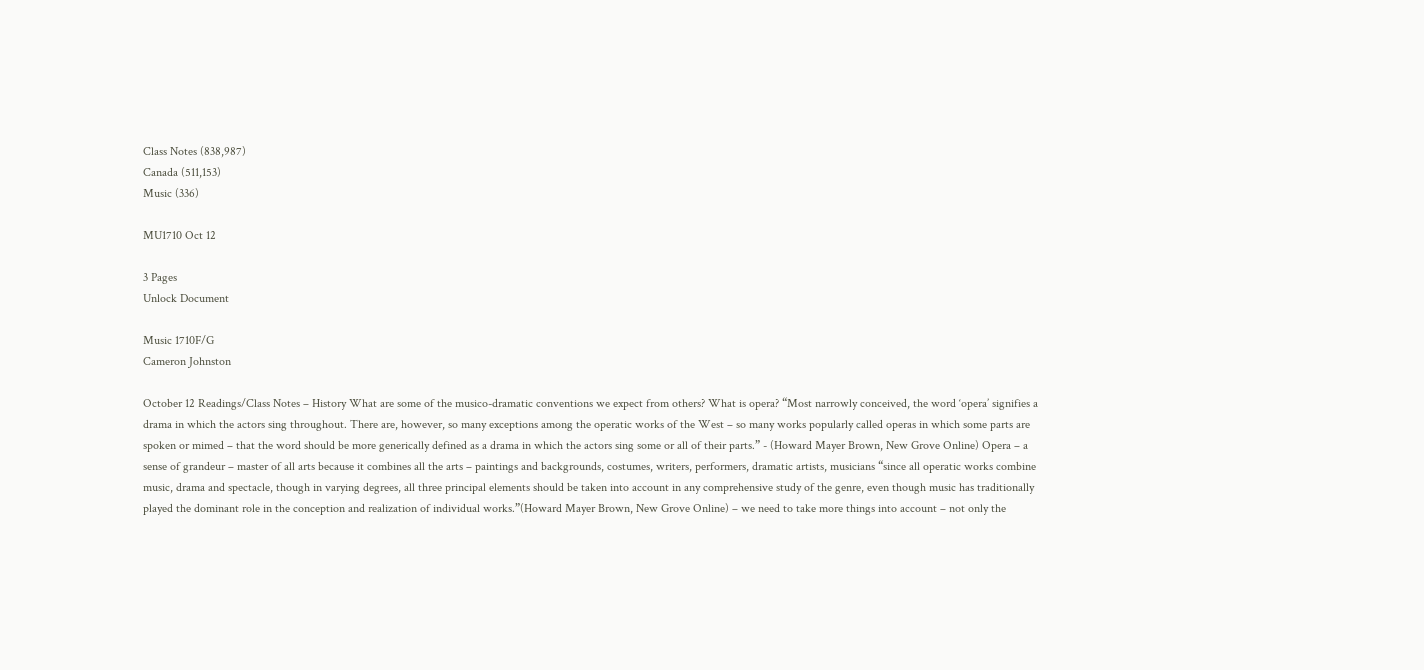Class Notes (838,987)
Canada (511,153)
Music (336)

MU1710 Oct 12

3 Pages
Unlock Document

Music 1710F/G
Cameron Johnston

October 12 Readings/Class Notes – History What are some of the musico-dramatic conventions we expect from others? What is opera? “Most narrowly conceived, the word ‘opera’ signifies a drama in which the actors sing throughout. There are, however, so many exceptions among the operatic works of the West – so many works popularly called operas in which some parts are spoken or mimed – that the word should be more generically defined as a drama in which the actors sing some or all of their parts.” - (Howard Mayer Brown, New Grove Online) Opera – a sense of grandeur – master of all arts because it combines all the arts – paintings and backgrounds, costumes, writers, performers, dramatic artists, musicians “since all operatic works combine music, drama and spectacle, though in varying degrees, all three principal elements should be taken into account in any comprehensive study of the genre, even though music has traditionally played the dominant role in the conception and realization of individual works.”(Howard Mayer Brown, New Grove Online) – we need to take more things into account – not only the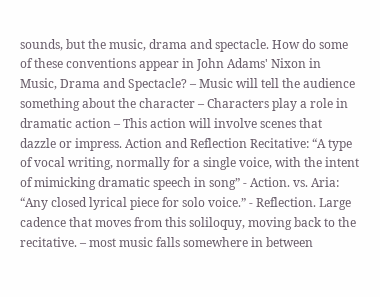sounds, but the music, drama and spectacle. How do some of these conventions appear in John Adams' Nixon in Music, Drama and Spectacle? – Music will tell the audience something about the character – Characters play a role in dramatic action – This action will involve scenes that dazzle or impress. Action and Reflection Recitative: “A type of vocal writing, normally for a single voice, with the intent of mimicking dramatic speech in song” - Action. vs. Aria: “Any closed lyrical piece for solo voice.” - Reflection. Large cadence that moves from this soliloquy, moving back to the recitative. – most music falls somewhere in between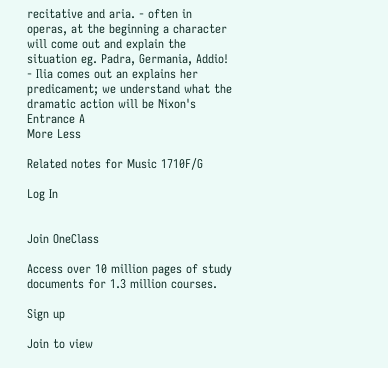recitative and aria. - often in operas, at the beginning a character will come out and explain the situation eg. Padra, Germania, Addio! - Ilia comes out an explains her predicament; we understand what the dramatic action will be Nixon's Entrance A
More Less

Related notes for Music 1710F/G

Log In


Join OneClass

Access over 10 million pages of study
documents for 1.3 million courses.

Sign up

Join to view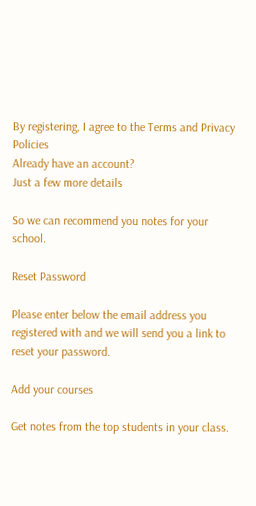By registering, I agree to the Terms and Privacy Policies
Already have an account?
Just a few more details

So we can recommend you notes for your school.

Reset Password

Please enter below the email address you registered with and we will send you a link to reset your password.

Add your courses

Get notes from the top students in your class.